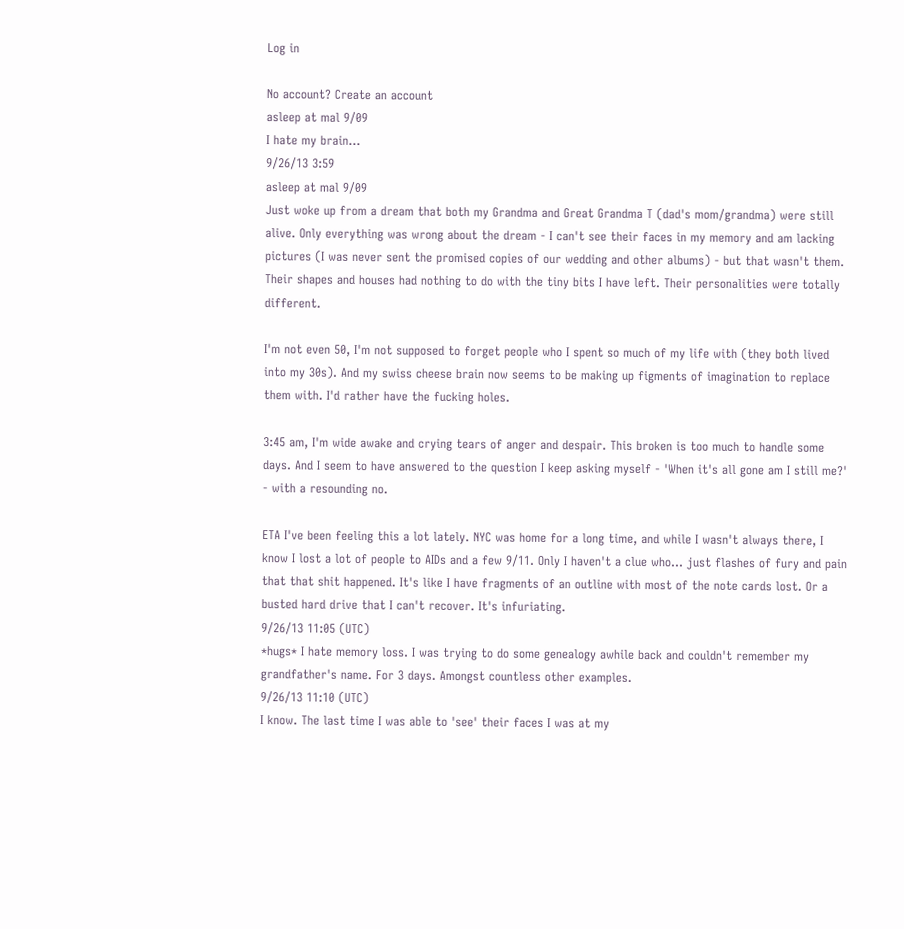Log in

No account? Create an account
asleep at mal 9/09
I hate my brain...
9/26/13 3:59
asleep at mal 9/09
Just woke up from a dream that both my Grandma and Great Grandma T (dad's mom/grandma) were still alive. Only everything was wrong about the dream - I can't see their faces in my memory and am lacking pictures (I was never sent the promised copies of our wedding and other albums) - but that wasn't them. Their shapes and houses had nothing to do with the tiny bits I have left. Their personalities were totally different.

I'm not even 50, I'm not supposed to forget people who I spent so much of my life with (they both lived into my 30s). And my swiss cheese brain now seems to be making up figments of imagination to replace them with. I'd rather have the fucking holes.

3:45 am, I'm wide awake and crying tears of anger and despair. This broken is too much to handle some days. And I seem to have answered to the question I keep asking myself - 'When it's all gone am I still me?' - with a resounding no.

ETA I've been feeling this a lot lately. NYC was home for a long time, and while I wasn't always there, I know I lost a lot of people to AIDs and a few 9/11. Only I haven't a clue who... just flashes of fury and pain that that shit happened. It's like I have fragments of an outline with most of the note cards lost. Or a busted hard drive that I can't recover. It's infuriating.
9/26/13 11:05 (UTC)
*hugs* I hate memory loss. I was trying to do some genealogy awhile back and couldn't remember my grandfather's name. For 3 days. Amongst countless other examples.
9/26/13 11:10 (UTC)
I know. The last time I was able to 'see' their faces I was at my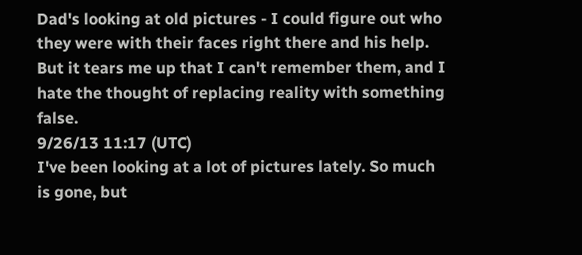Dad's looking at old pictures - I could figure out who they were with their faces right there and his help. But it tears me up that I can't remember them, and I hate the thought of replacing reality with something false.
9/26/13 11:17 (UTC)
I've been looking at a lot of pictures lately. So much is gone, but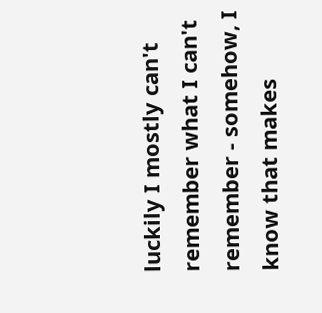luckily I mostly can't remember what I can't remember - somehow, I know that makes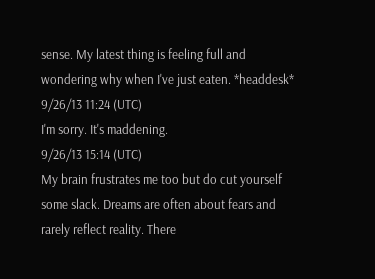sense. My latest thing is feeling full and wondering why when I've just eaten. *headdesk*
9/26/13 11:24 (UTC)
I'm sorry. It's maddening.
9/26/13 15:14 (UTC)
My brain frustrates me too but do cut yourself some slack. Dreams are often about fears and rarely reflect reality. There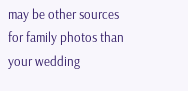may be other sources for family photos than your wedding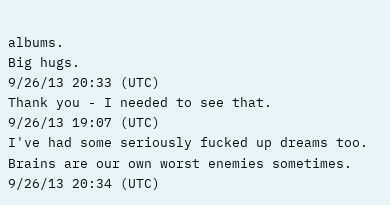albums.
Big hugs.
9/26/13 20:33 (UTC)
Thank you - I needed to see that.
9/26/13 19:07 (UTC)
I've had some seriously fucked up dreams too. Brains are our own worst enemies sometimes.
9/26/13 20:34 (UTC)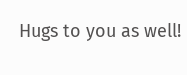Hugs to you as well!